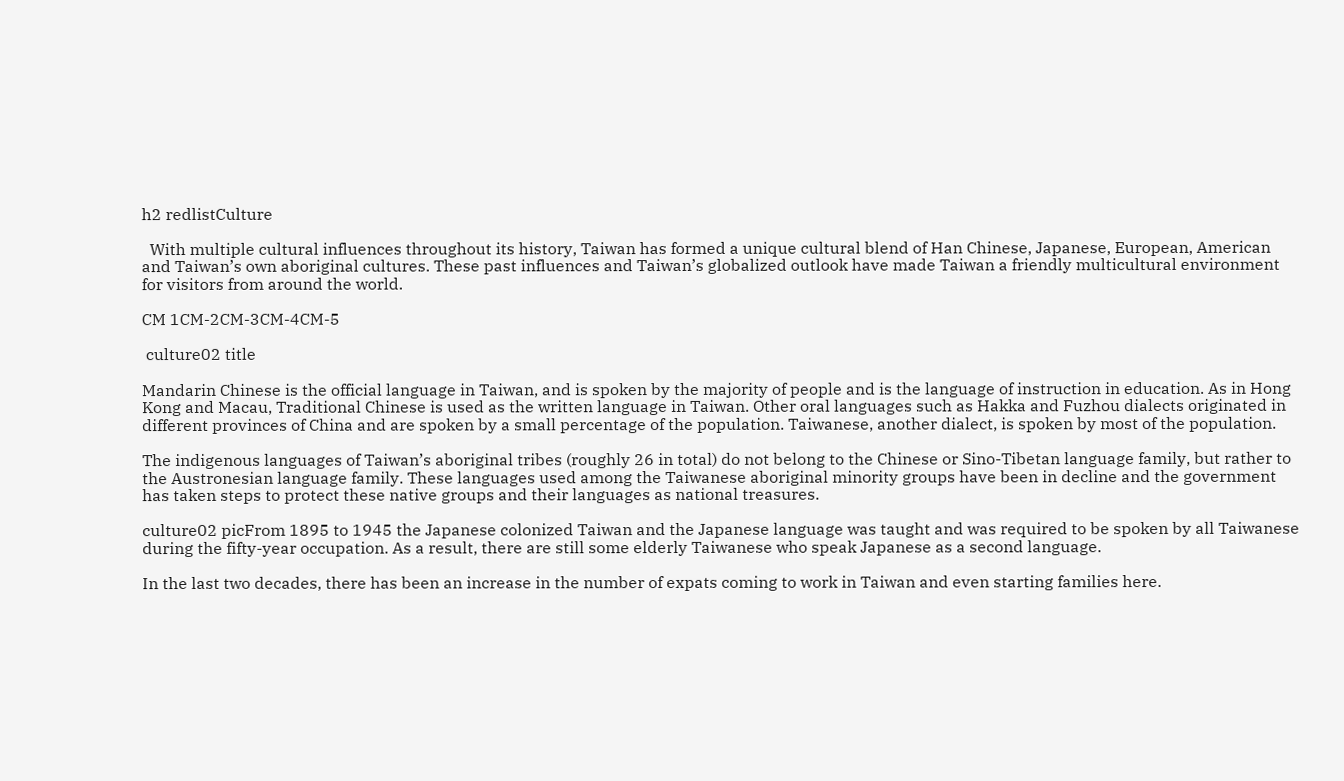h2 redlistCulture

  With multiple cultural influences throughout its history, Taiwan has formed a unique cultural blend of Han Chinese, Japanese, European, American and Taiwan’s own aboriginal cultures. These past influences and Taiwan’s globalized outlook have made Taiwan a friendly multicultural environment for visitors from around the world.

CM 1CM-2CM-3CM-4CM-5

 culture02 title

Mandarin Chinese is the official language in Taiwan, and is spoken by the majority of people and is the language of instruction in education. As in Hong Kong and Macau, Traditional Chinese is used as the written language in Taiwan. Other oral languages such as Hakka and Fuzhou dialects originated in different provinces of China and are spoken by a small percentage of the population. Taiwanese, another dialect, is spoken by most of the population.

The indigenous languages of Taiwan’s aboriginal tribes (roughly 26 in total) do not belong to the Chinese or Sino-Tibetan language family, but rather to the Austronesian language family. These languages used among the Taiwanese aboriginal minority groups have been in decline and the government has taken steps to protect these native groups and their languages as national treasures.

culture02 picFrom 1895 to 1945 the Japanese colonized Taiwan and the Japanese language was taught and was required to be spoken by all Taiwanese during the fifty-year occupation. As a result, there are still some elderly Taiwanese who speak Japanese as a second language.

In the last two decades, there has been an increase in the number of expats coming to work in Taiwan and even starting families here.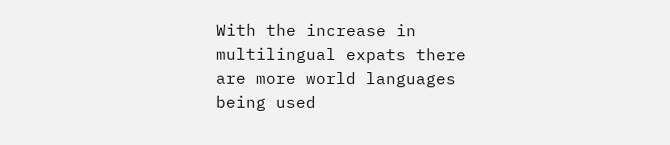With the increase in multilingual expats there are more world languages being used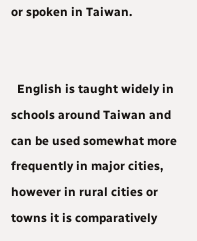or spoken in Taiwan.


  English is taught widely in schools around Taiwan and can be used somewhat more frequently in major cities, however in rural cities or towns it is comparatively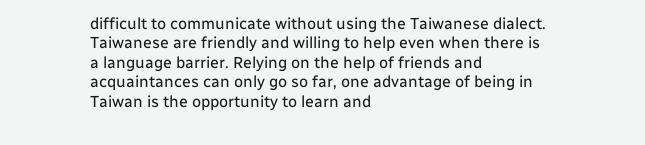difficult to communicate without using the Taiwanese dialect. Taiwanese are friendly and willing to help even when there is a language barrier. Relying on the help of friends and acquaintances can only go so far, one advantage of being in Taiwan is the opportunity to learn and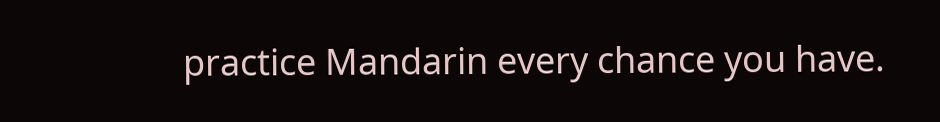practice Mandarin every chance you have.